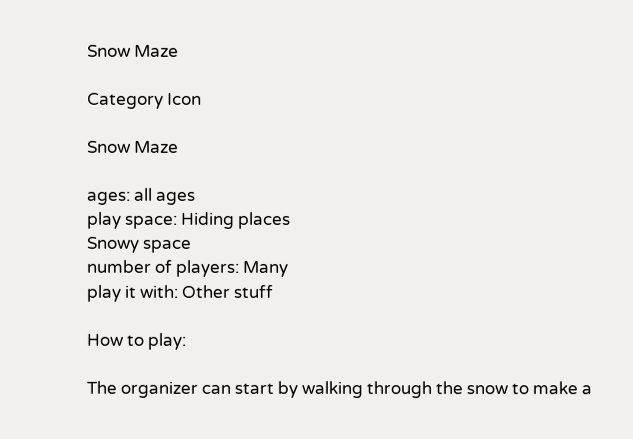Snow Maze

Category Icon

Snow Maze

ages: all ages
play space: Hiding places
Snowy space
number of players: Many
play it with: Other stuff

How to play:

The organizer can start by walking through the snow to make a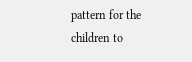pattern for the children to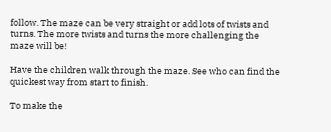follow. The maze can be very straight or add lots of twists and turns. The more twists and turns the more challenging the maze will be!

Have the children walk through the maze. See who can find the quickest way from start to finish.

To make the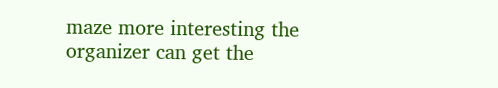maze more interesting the organizer can get the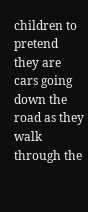children to pretend they are cars going down the road as they walk through the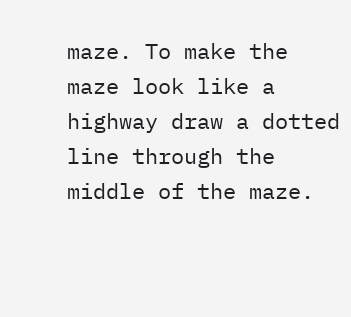maze. To make the maze look like a highway draw a dotted line through the middle of the maze.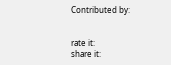Contributed by:


rate it:
share it: